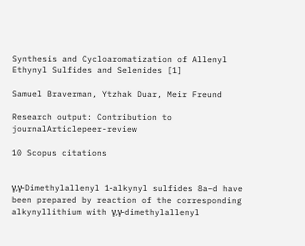Synthesis and Cycloaromatization of Allenyl Ethynyl Sulfides and Selenides [1]

Samuel Braverman, Ytzhak Duar, Meir Freund

Research output: Contribution to journalArticlepeer-review

10 Scopus citations


γ,γ‐Dimethylallenyl 1‐alkynyl sulfides 8a–d have been prepared by reaction of the corresponding alkynyllithium with γ,γ‐dimethylallenyl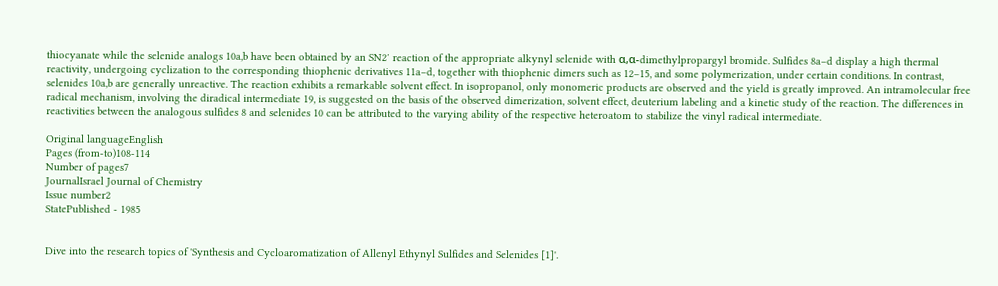thiocyanate while the selenide analogs 10a,b have been obtained by an SN2′ reaction of the appropriate alkynyl selenide with α,α‐dimethylpropargyl bromide. Sulfides 8a–d display a high thermal reactivity, undergoing cyclization to the corresponding thiophenic derivatives 11a–d, together with thiophenic dimers such as 12–15, and some polymerization, under certain conditions. In contrast, selenides 10a,b are generally unreactive. The reaction exhibits a remarkable solvent effect. In isopropanol, only monomeric products are observed and the yield is greatly improved. An intramolecular free radical mechanism, involving the diradical intermediate 19, is suggested on the basis of the observed dimerization, solvent effect, deuterium labeling and a kinetic study of the reaction. The differences in reactivities between the analogous sulfides 8 and selenides 10 can be attributed to the varying ability of the respective heteroatom to stabilize the vinyl radical intermediate.

Original languageEnglish
Pages (from-to)108-114
Number of pages7
JournalIsrael Journal of Chemistry
Issue number2
StatePublished - 1985


Dive into the research topics of 'Synthesis and Cycloaromatization of Allenyl Ethynyl Sulfides and Selenides [1]'.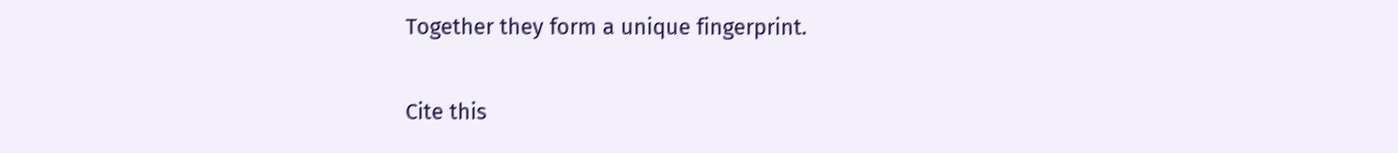Together they form a unique fingerprint.

Cite this